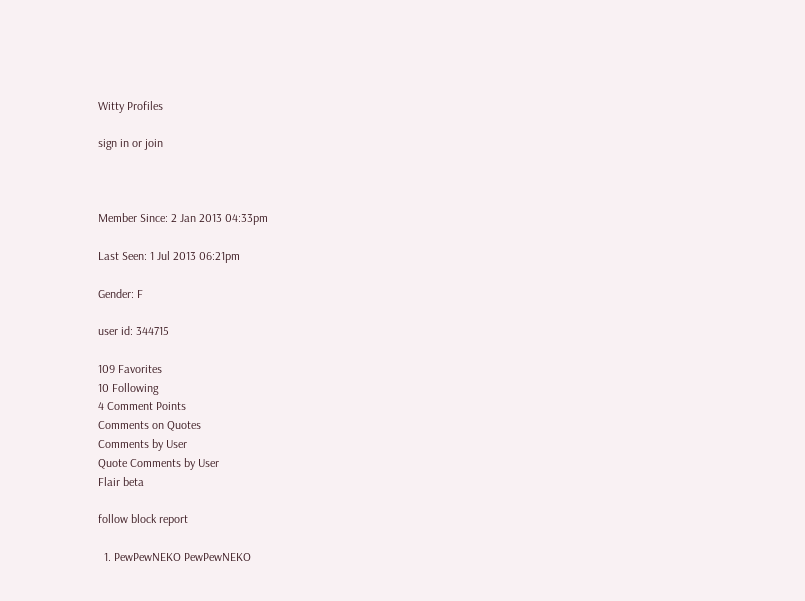Witty Profiles

sign in or join



Member Since: 2 Jan 2013 04:33pm

Last Seen: 1 Jul 2013 06:21pm

Gender: F

user id: 344715

109 Favorites
10 Following
4 Comment Points
Comments on Quotes
Comments by User
Quote Comments by User
Flair beta

follow block report

  1. PewPewNEKO PewPewNEKO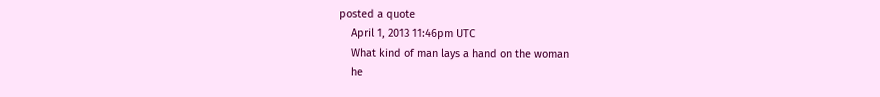posted a quote
    April 1, 2013 11:46pm UTC
    What kind of man lays a hand on the woman
    he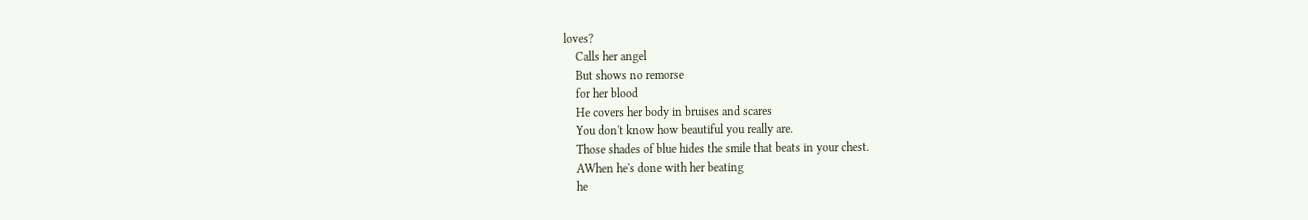loves?
    Calls her angel
    But shows no remorse
    for her blood
    He covers her body in bruises and scares
    You don't know how beautiful you really are.
    Those shades of blue hides the smile that beats in your chest.
    AWhen he's done with her beating
    he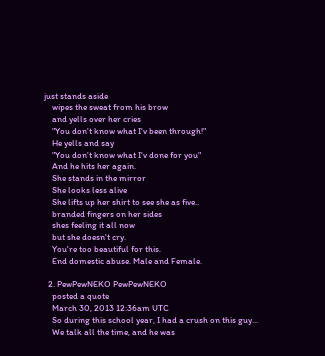just stands aside
    wipes the sweat from his brow
    and yells over her cries
    "You don't know what I'v been through!"
    He yells and say
    "You don't know what I'v done for you"
    And he hits her again.
    She stands in the mirror
    She looks less alive
    She lifts up her shirt to see she as five..
    branded fingers on her sides
    shes feeling it all now
    but she doesn't cry.
    You're too beautiful for this.
    End domestic abuse. Male and Female.

  2. PewPewNEKO PewPewNEKO
    posted a quote
    March 30, 2013 12:36am UTC
    So during this school year, I had a crush on this guy...
    We talk all the time, and he was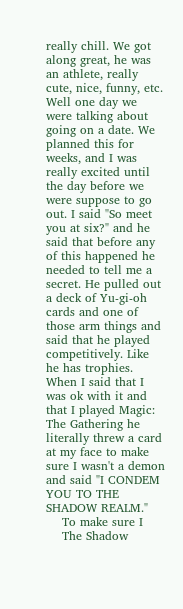really chill. We got along great, he was an athlete, really cute, nice, funny, etc. Well one day we were talking about going on a date. We planned this for weeks, and I was really excited until the day before we were suppose to go out. I said "So meet you at six?" and he said that before any of this happened he needed to tell me a secret. He pulled out a deck of Yu-gi-oh cards and one of those arm things and said that he played competitively. Like he has trophies. When I said that I was ok with it and that I played Magic: The Gathering he literally threw a card at my face to make sure I wasn't a demon and said "I CONDEM YOU TO THE SHADOW REALM."
    To make sure I
    The Shadow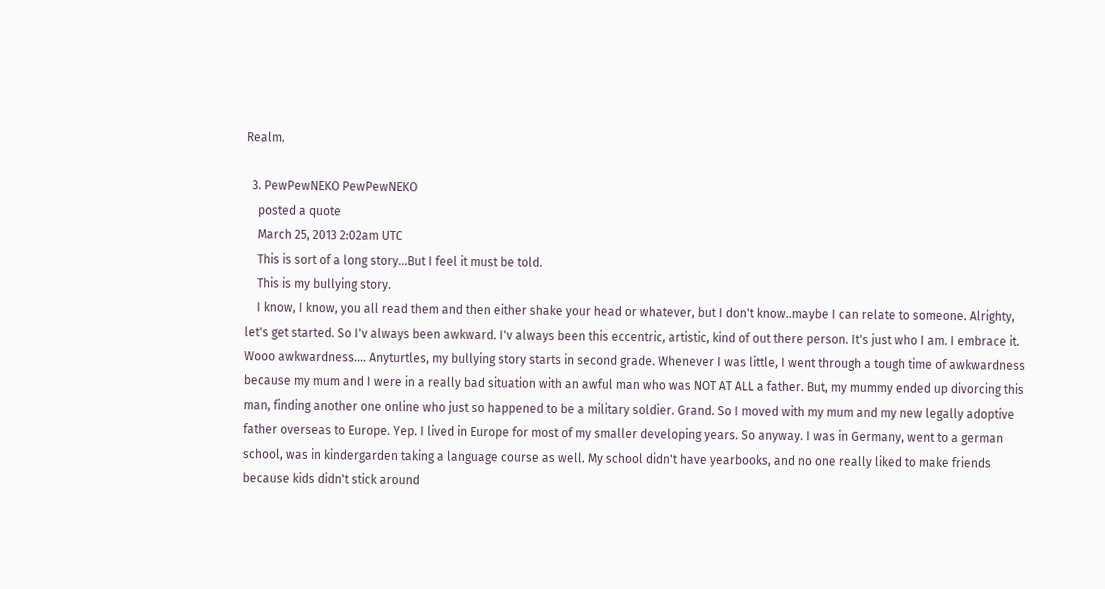Realm.

  3. PewPewNEKO PewPewNEKO
    posted a quote
    March 25, 2013 2:02am UTC
    This is sort of a long story...But I feel it must be told.
    This is my bullying story.
    I know, I know, you all read them and then either shake your head or whatever, but I don't know..maybe I can relate to someone. Alrighty, let's get started. So I'v always been awkward. I'v always been this eccentric, artistic, kind of out there person. It's just who I am. I embrace it. Wooo awkwardness.... Anyturtles, my bullying story starts in second grade. Whenever I was little, I went through a tough time of awkwardness because my mum and I were in a really bad situation with an awful man who was NOT AT ALL a father. But, my mummy ended up divorcing this man, finding another one online who just so happened to be a military soldier. Grand. So I moved with my mum and my new legally adoptive father overseas to Europe. Yep. I lived in Europe for most of my smaller developing years. So anyway. I was in Germany, went to a german school, was in kindergarden taking a language course as well. My school didn't have yearbooks, and no one really liked to make friends because kids didn't stick around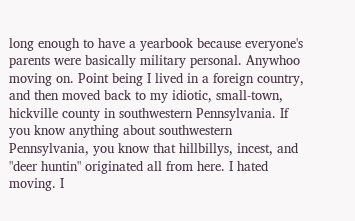long enough to have a yearbook because everyone's parents were basically military personal. Anywhoo moving on. Point being I lived in a foreign country, and then moved back to my idiotic, small-town, hickville county in southwestern Pennsylvania. If you know anything about southwestern Pennsylvania, you know that hillbillys, incest, and "deer huntin" originated all from here. I hated moving. I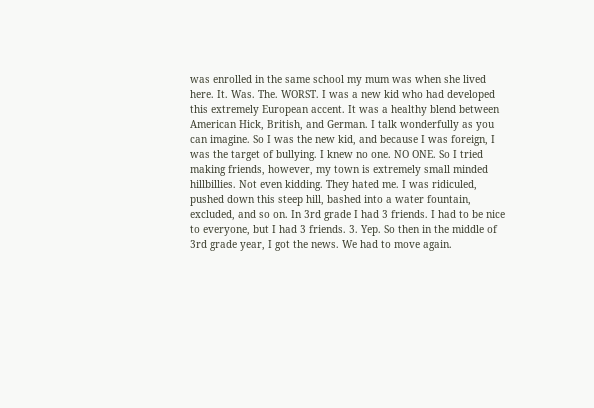was enrolled in the same school my mum was when she lived here. It. Was. The. WORST. I was a new kid who had developed this extremely European accent. It was a healthy blend between American Hick, British, and German. I talk wonderfully as you can imagine. So I was the new kid, and because I was foreign, I was the target of bullying. I knew no one. NO ONE. So I tried making friends, however, my town is extremely small minded hillbillies. Not even kidding. They hated me. I was ridiculed, pushed down this steep hill, bashed into a water fountain, excluded, and so on. In 3rd grade I had 3 friends. I had to be nice to everyone, but I had 3 friends. 3. Yep. So then in the middle of 3rd grade year, I got the news. We had to move again.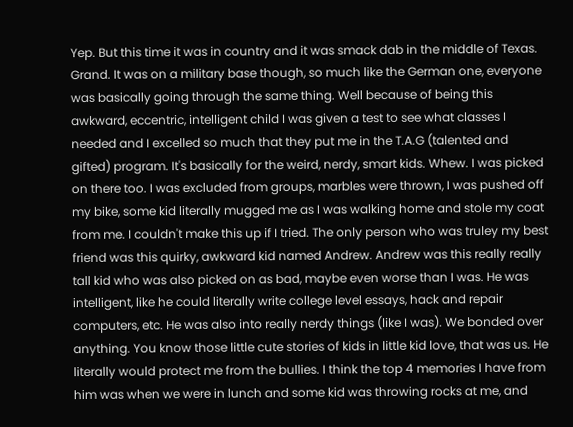Yep. But this time it was in country and it was smack dab in the middle of Texas. Grand. It was on a military base though, so much like the German one, everyone was basically going through the same thing. Well because of being this awkward, eccentric, intelligent child I was given a test to see what classes I needed and I excelled so much that they put me in the T.A.G (talented and gifted) program. It's basically for the weird, nerdy, smart kids. Whew. I was picked on there too. I was excluded from groups, marbles were thrown, I was pushed off my bike, some kid literally mugged me as I was walking home and stole my coat from me. I couldn't make this up if I tried. The only person who was truley my best friend was this quirky, awkward kid named Andrew. Andrew was this really really tall kid who was also picked on as bad, maybe even worse than I was. He was intelligent, like he could literally write college level essays, hack and repair computers, etc. He was also into really nerdy things (like I was). We bonded over anything. You know those little cute stories of kids in little kid love, that was us. He literally would protect me from the bullies. I think the top 4 memories I have from him was when we were in lunch and some kid was throwing rocks at me, and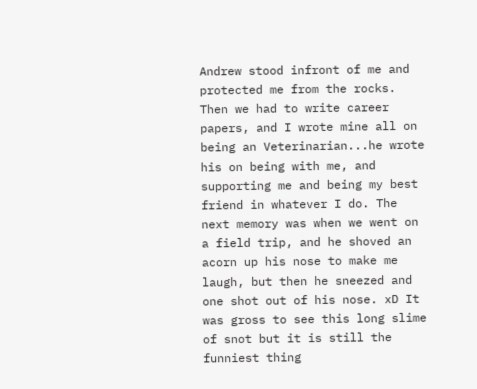Andrew stood infront of me and protected me from the rocks. Then we had to write career papers, and I wrote mine all on being an Veterinarian...he wrote his on being with me, and supporting me and being my best friend in whatever I do. The next memory was when we went on a field trip, and he shoved an acorn up his nose to make me laugh, but then he sneezed and one shot out of his nose. xD It was gross to see this long slime of snot but it is still the funniest thing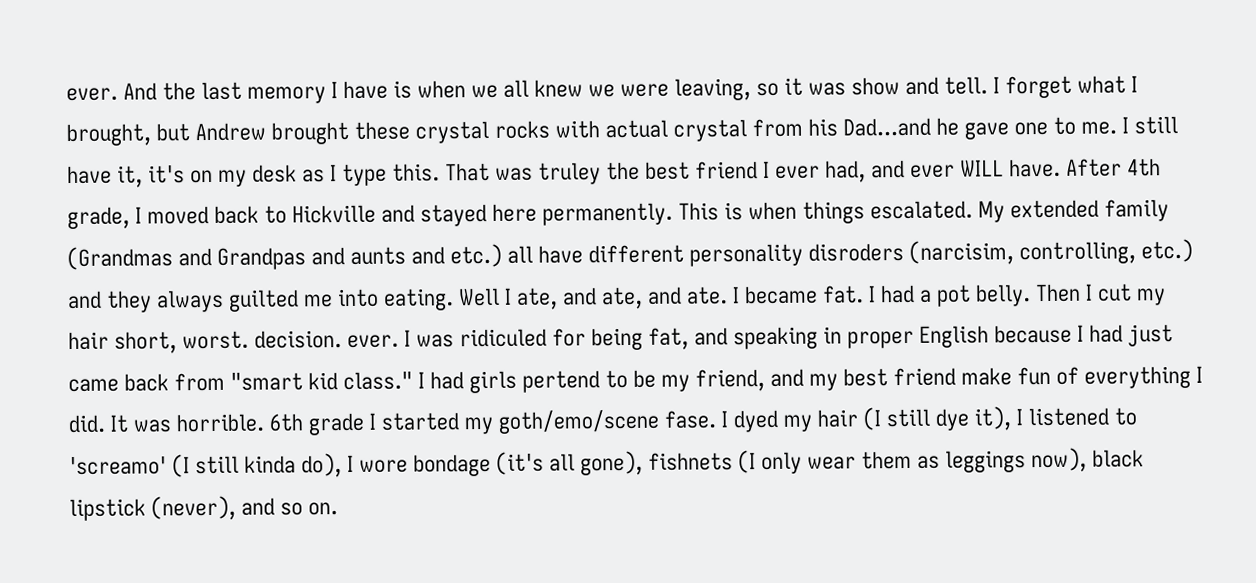ever. And the last memory I have is when we all knew we were leaving, so it was show and tell. I forget what I brought, but Andrew brought these crystal rocks with actual crystal from his Dad...and he gave one to me. I still have it, it's on my desk as I type this. That was truley the best friend I ever had, and ever WILL have. After 4th grade, I moved back to Hickville and stayed here permanently. This is when things escalated. My extended family (Grandmas and Grandpas and aunts and etc.) all have different personality disroders (narcisim, controlling, etc.) and they always guilted me into eating. Well I ate, and ate, and ate. I became fat. I had a pot belly. Then I cut my hair short, worst. decision. ever. I was ridiculed for being fat, and speaking in proper English because I had just came back from "smart kid class." I had girls pertend to be my friend, and my best friend make fun of everything I did. It was horrible. 6th grade I started my goth/emo/scene fase. I dyed my hair (I still dye it), I listened to 'screamo' (I still kinda do), I wore bondage (it's all gone), fishnets (I only wear them as leggings now), black lipstick (never), and so on.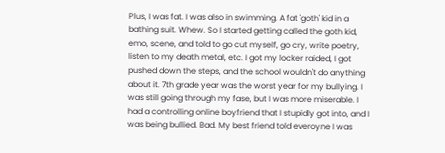Plus, I was fat. I was also in swimming. A fat 'goth' kid in a bathing suit. Whew. So I started getting called the goth kid, emo, scene, and told to go cut myself, go cry, write poetry, listen to my death metal, etc. I got my locker raided, I got pushed down the steps, and the school wouldn't do anything about it. 7th grade year was the worst year for my bullying. I was still going through my fase, but I was more miserable. I had a controlling online boyfriend that I stupidly got into, and I was being bullied. Bad. My best friend told everoyne I was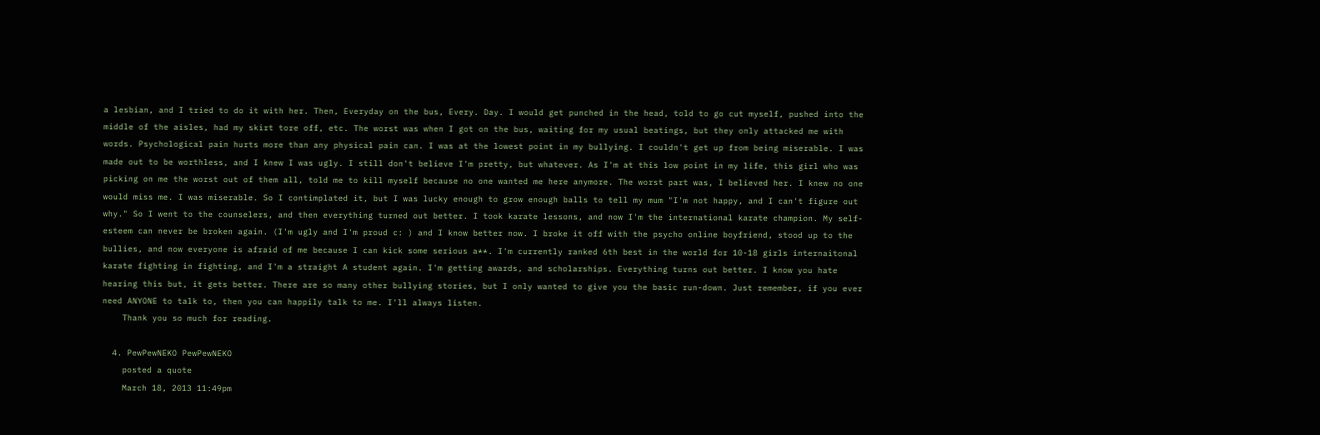a lesbian, and I tried to do it with her. Then, Everyday on the bus, Every. Day. I would get punched in the head, told to go cut myself, pushed into the middle of the aisles, had my skirt tore off, etc. The worst was when I got on the bus, waiting for my usual beatings, but they only attacked me with words. Psychological pain hurts more than any physical pain can. I was at the lowest point in my bullying. I couldn't get up from being miserable. I was made out to be worthless, and I knew I was ugly. I still don't believe I'm pretty, but whatever. As I'm at this low point in my life, this girl who was picking on me the worst out of them all, told me to kill myself because no one wanted me here anymore. The worst part was, I believed her. I knew no one would miss me. I was miserable. So I contimplated it, but I was lucky enough to grow enough balls to tell my mum "I'm not happy, and I can't figure out why." So I went to the counselers, and then everything turned out better. I took karate lessons, and now I'm the international karate champion. My self-esteem can never be broken again. (I'm ugly and I'm proud c: ) and I know better now. I broke it off with the psycho online boyfriend, stood up to the bullies, and now everyone is afraid of me because I can kick some serious a**. I'm currently ranked 6th best in the world for 10-18 girls internaitonal karate fighting in fighting, and I'm a straight A student again. I'm getting awards, and scholarships. Everything turns out better. I know you hate hearing this but, it gets better. There are so many other bullying stories, but I only wanted to give you the basic run-down. Just remember, if you ever need ANYONE to talk to, then you can happily talk to me. I'll always listen.
    Thank you so much for reading.

  4. PewPewNEKO PewPewNEKO
    posted a quote
    March 18, 2013 11:49pm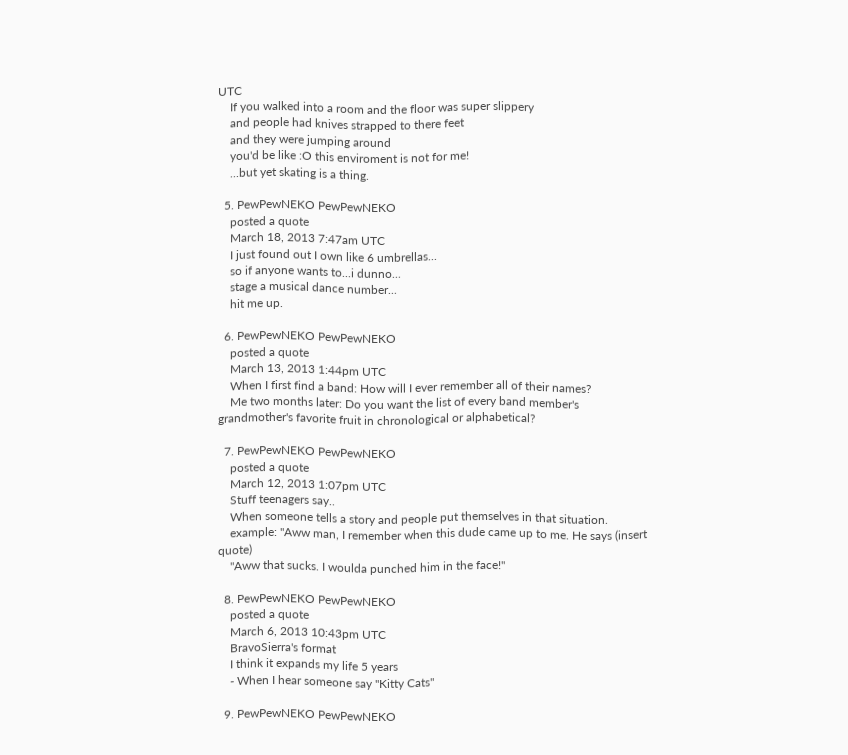UTC
    If you walked into a room and the floor was super slippery
    and people had knives strapped to there feet
    and they were jumping around
    you'd be like :O this enviroment is not for me!
    ...but yet skating is a thing.

  5. PewPewNEKO PewPewNEKO
    posted a quote
    March 18, 2013 7:47am UTC
    I just found out I own like 6 umbrellas...
    so if anyone wants to...i dunno...
    stage a musical dance number...
    hit me up.

  6. PewPewNEKO PewPewNEKO
    posted a quote
    March 13, 2013 1:44pm UTC
    When I first find a band: How will I ever remember all of their names?
    Me two months later: Do you want the list of every band member's grandmother's favorite fruit in chronological or alphabetical?

  7. PewPewNEKO PewPewNEKO
    posted a quote
    March 12, 2013 1:07pm UTC
    Stuff teenagers say..
    When someone tells a story and people put themselves in that situation.
    example: "Aww man, I remember when this dude came up to me. He says (insert quote)
    ''Aww that sucks. I woulda punched him in the face!"

  8. PewPewNEKO PewPewNEKO
    posted a quote
    March 6, 2013 10:43pm UTC
    BravoSierra's format
    I think it expands my life 5 years
    - When I hear someone say "Kitty Cats"

  9. PewPewNEKO PewPewNEKO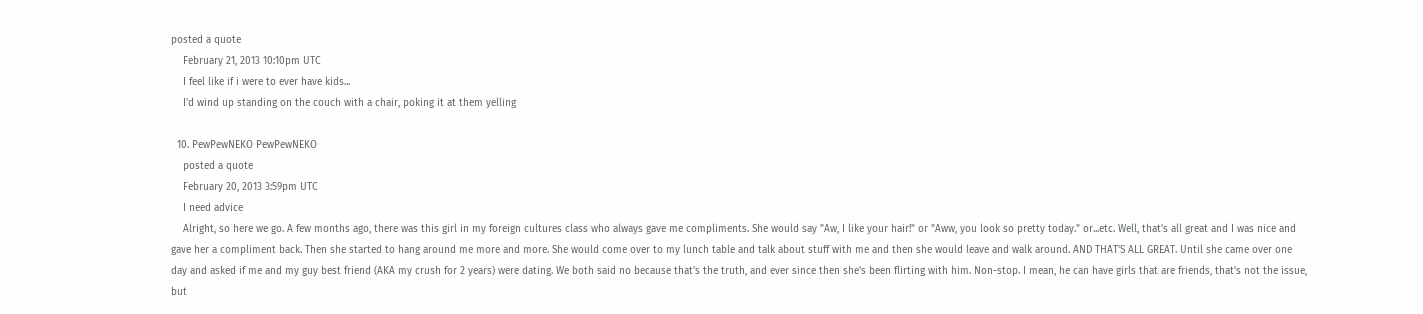posted a quote
    February 21, 2013 10:10pm UTC
    I feel like if i were to ever have kids...
    I'd wind up standing on the couch with a chair, poking it at them yelling

  10. PewPewNEKO PewPewNEKO
    posted a quote
    February 20, 2013 3:59pm UTC
    I need advice
    Alright, so here we go. A few months ago, there was this girl in my foreign cultures class who always gave me compliments. She would say "Aw, I like your hair!" or "Aww, you look so pretty today." or...etc. Well, that's all great and I was nice and gave her a compliment back. Then she started to hang around me more and more. She would come over to my lunch table and talk about stuff with me and then she would leave and walk around. AND THAT'S ALL GREAT. Until she came over one day and asked if me and my guy best friend (AKA my crush for 2 years) were dating. We both said no because that's the truth, and ever since then she's been flirting with him. Non-stop. I mean, he can have girls that are friends, that's not the issue, but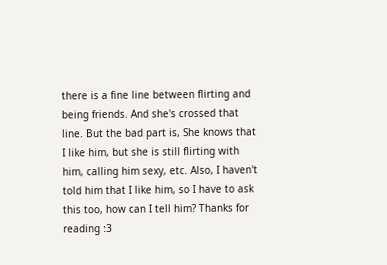there is a fine line between flirting and being friends. And she's crossed that line. But the bad part is, She knows that I like him, but she is still flirting with him, calling him sexy, etc. Also, I haven't told him that I like him, so I have to ask this too, how can I tell him? Thanks for reading :3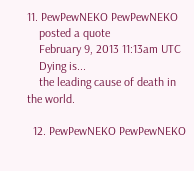11. PewPewNEKO PewPewNEKO
    posted a quote
    February 9, 2013 11:13am UTC
    Dying is...
    the leading cause of death in the world.

  12. PewPewNEKO PewPewNEKO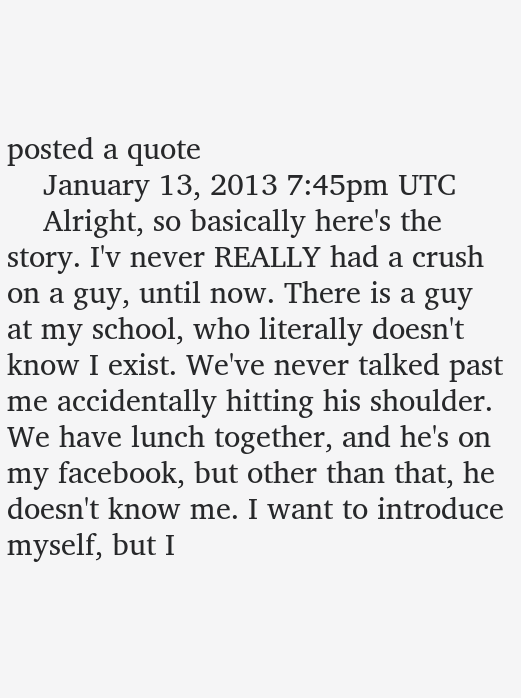posted a quote
    January 13, 2013 7:45pm UTC
    Alright, so basically here's the story. I'v never REALLY had a crush on a guy, until now. There is a guy at my school, who literally doesn't know I exist. We've never talked past me accidentally hitting his shoulder. We have lunch together, and he's on my facebook, but other than that, he doesn't know me. I want to introduce myself, but I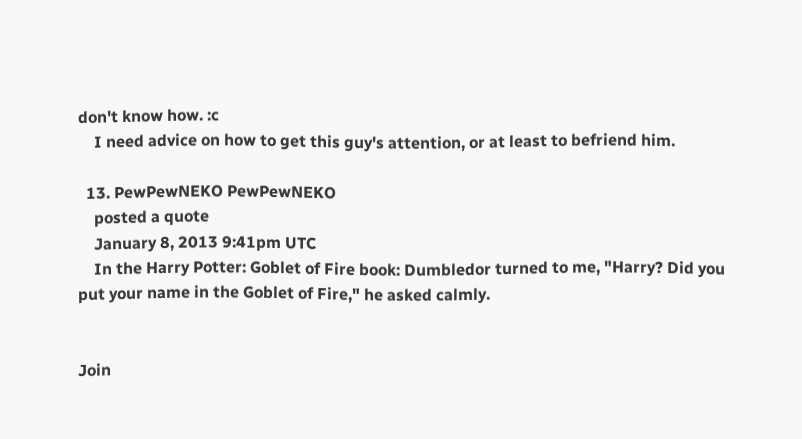don't know how. :c
    I need advice on how to get this guy's attention, or at least to befriend him.

  13. PewPewNEKO PewPewNEKO
    posted a quote
    January 8, 2013 9:41pm UTC
    In the Harry Potter: Goblet of Fire book: Dumbledor turned to me, "Harry? Did you put your name in the Goblet of Fire," he asked calmly.


Join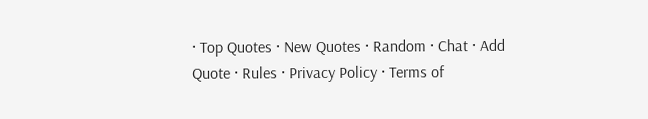· Top Quotes · New Quotes · Random · Chat · Add Quote · Rules · Privacy Policy · Terms of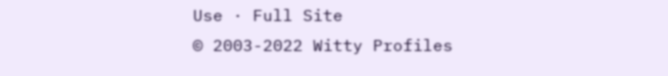Use · Full Site
© 2003-2022 Witty Profiles